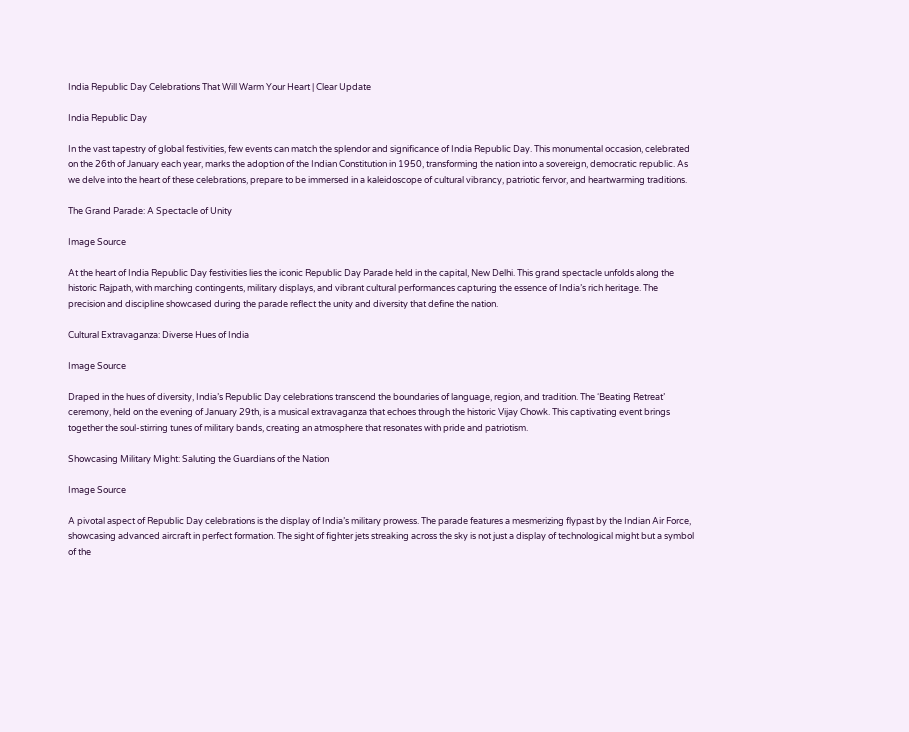India Republic Day Celebrations That Will Warm Your Heart | Clear Update

India Republic Day

In the vast tapestry of global festivities, few events can match the splendor and significance of India Republic Day. This monumental occasion, celebrated on the 26th of January each year, marks the adoption of the Indian Constitution in 1950, transforming the nation into a sovereign, democratic republic. As we delve into the heart of these celebrations, prepare to be immersed in a kaleidoscope of cultural vibrancy, patriotic fervor, and heartwarming traditions.

The Grand Parade: A Spectacle of Unity

Image Source

At the heart of India Republic Day festivities lies the iconic Republic Day Parade held in the capital, New Delhi. This grand spectacle unfolds along the historic Rajpath, with marching contingents, military displays, and vibrant cultural performances capturing the essence of India’s rich heritage. The precision and discipline showcased during the parade reflect the unity and diversity that define the nation.

Cultural Extravaganza: Diverse Hues of India

Image Source

Draped in the hues of diversity, India’s Republic Day celebrations transcend the boundaries of language, region, and tradition. The ‘Beating Retreat’ ceremony, held on the evening of January 29th, is a musical extravaganza that echoes through the historic Vijay Chowk. This captivating event brings together the soul-stirring tunes of military bands, creating an atmosphere that resonates with pride and patriotism.

Showcasing Military Might: Saluting the Guardians of the Nation

Image Source

A pivotal aspect of Republic Day celebrations is the display of India’s military prowess. The parade features a mesmerizing flypast by the Indian Air Force, showcasing advanced aircraft in perfect formation. The sight of fighter jets streaking across the sky is not just a display of technological might but a symbol of the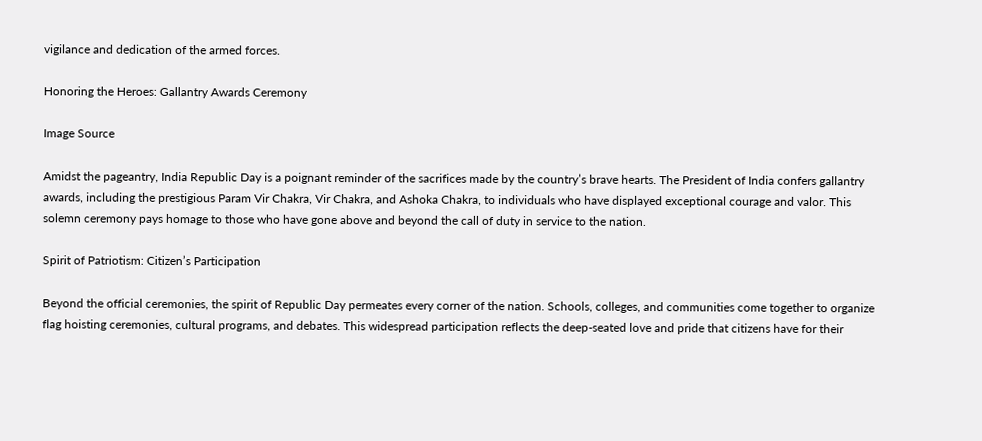vigilance and dedication of the armed forces.

Honoring the Heroes: Gallantry Awards Ceremony

Image Source

Amidst the pageantry, India Republic Day is a poignant reminder of the sacrifices made by the country’s brave hearts. The President of India confers gallantry awards, including the prestigious Param Vir Chakra, Vir Chakra, and Ashoka Chakra, to individuals who have displayed exceptional courage and valor. This solemn ceremony pays homage to those who have gone above and beyond the call of duty in service to the nation.

Spirit of Patriotism: Citizen’s Participation

Beyond the official ceremonies, the spirit of Republic Day permeates every corner of the nation. Schools, colleges, and communities come together to organize flag hoisting ceremonies, cultural programs, and debates. This widespread participation reflects the deep-seated love and pride that citizens have for their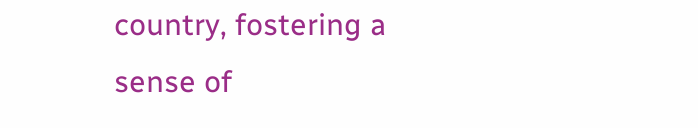country, fostering a sense of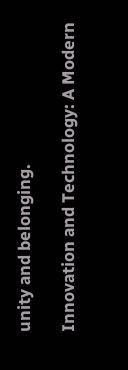unity and belonging.

Innovation and Technology: A Modern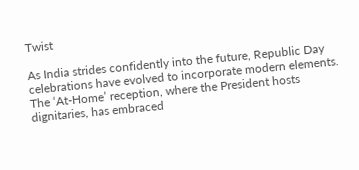Twist

As India strides confidently into the future, Republic Day celebrations have evolved to incorporate modern elements. The ‘At-Home’ reception, where the President hosts dignitaries, has embraced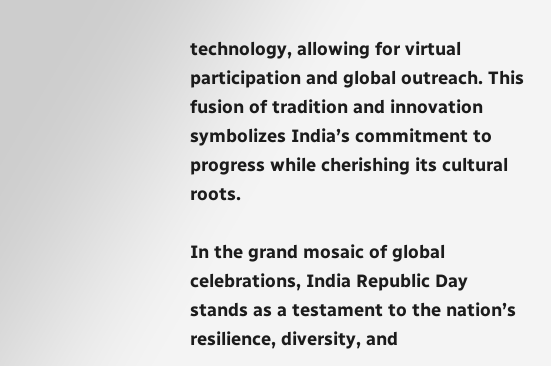technology, allowing for virtual participation and global outreach. This fusion of tradition and innovation symbolizes India’s commitment to progress while cherishing its cultural roots.

In the grand mosaic of global celebrations, India Republic Day stands as a testament to the nation’s resilience, diversity, and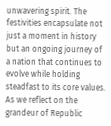unwavering spirit. The festivities encapsulate not just a moment in history but an ongoing journey of a nation that continues to evolve while holding steadfast to its core values. As we reflect on the grandeur of Republic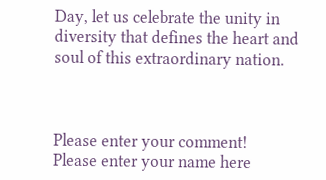Day, let us celebrate the unity in diversity that defines the heart and soul of this extraordinary nation.



Please enter your comment!
Please enter your name here